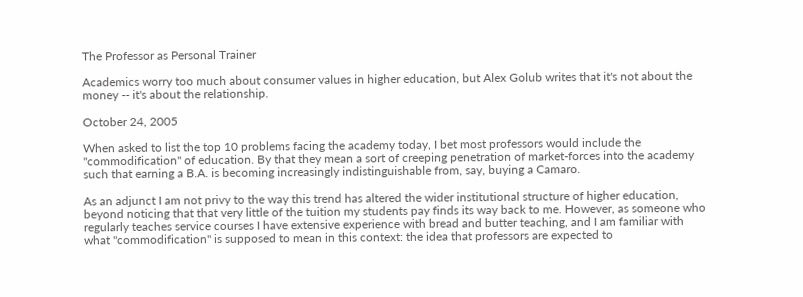The Professor as Personal Trainer

Academics worry too much about consumer values in higher education, but Alex Golub writes that it's not about the money -- it's about the relationship.

October 24, 2005

When asked to list the top 10 problems facing the academy today, I bet most professors would include the "commodification" of education. By that they mean a sort of creeping penetration of market-forces into the academy such that earning a B.A. is becoming increasingly indistinguishable from, say, buying a Camaro.

As an adjunct I am not privy to the way this trend has altered the wider institutional structure of higher education, beyond noticing that that very little of the tuition my students pay finds its way back to me. However, as someone who regularly teaches service courses I have extensive experience with bread and butter teaching, and I am familiar with what "commodification" is supposed to mean in this context: the idea that professors are expected to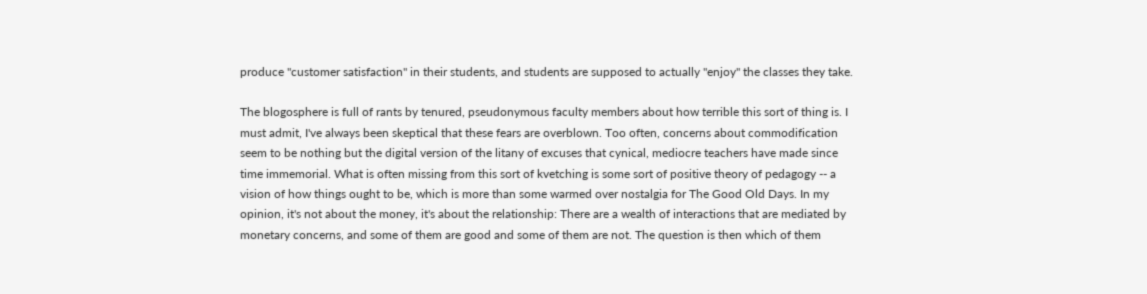produce "customer satisfaction" in their students, and students are supposed to actually "enjoy" the classes they take.

The blogosphere is full of rants by tenured, pseudonymous faculty members about how terrible this sort of thing is. I must admit, I've always been skeptical that these fears are overblown. Too often, concerns about commodification seem to be nothing but the digital version of the litany of excuses that cynical, mediocre teachers have made since time immemorial. What is often missing from this sort of kvetching is some sort of positive theory of pedagogy -- a vision of how things ought to be, which is more than some warmed over nostalgia for The Good Old Days. In my opinion, it's not about the money, it's about the relationship: There are a wealth of interactions that are mediated by monetary concerns, and some of them are good and some of them are not. The question is then which of them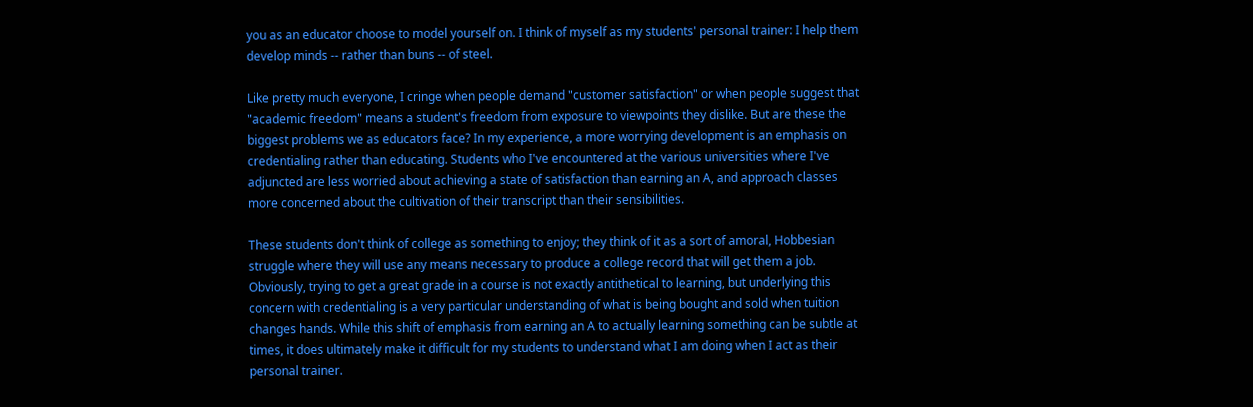you as an educator choose to model yourself on. I think of myself as my students' personal trainer: I help them develop minds -- rather than buns -- of steel.

Like pretty much everyone, I cringe when people demand "customer satisfaction" or when people suggest that "academic freedom" means a student's freedom from exposure to viewpoints they dislike. But are these the biggest problems we as educators face? In my experience, a more worrying development is an emphasis on credentialing rather than educating. Students who I've encountered at the various universities where I've adjuncted are less worried about achieving a state of satisfaction than earning an A, and approach classes more concerned about the cultivation of their transcript than their sensibilities.

These students don't think of college as something to enjoy; they think of it as a sort of amoral, Hobbesian struggle where they will use any means necessary to produce a college record that will get them a job. Obviously, trying to get a great grade in a course is not exactly antithetical to learning, but underlying this concern with credentialing is a very particular understanding of what is being bought and sold when tuition changes hands. While this shift of emphasis from earning an A to actually learning something can be subtle at times, it does ultimately make it difficult for my students to understand what I am doing when I act as their personal trainer.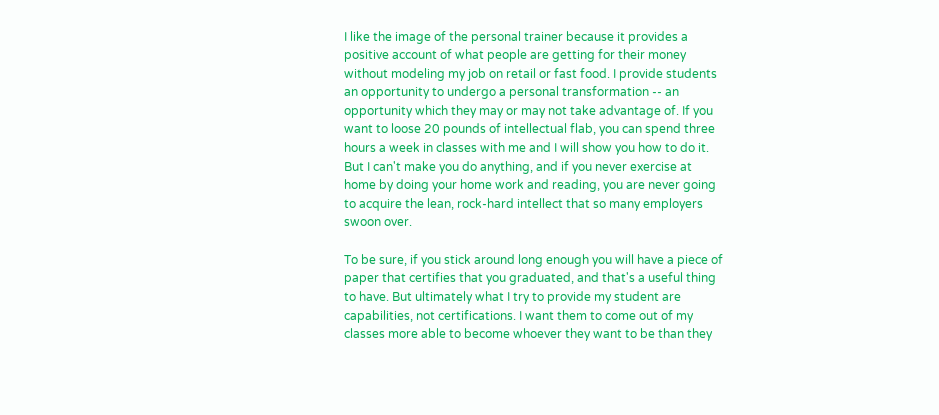I like the image of the personal trainer because it provides a positive account of what people are getting for their money without modeling my job on retail or fast food. I provide students an opportunity to undergo a personal transformation -- an opportunity which they may or may not take advantage of. If you want to loose 20 pounds of intellectual flab, you can spend three hours a week in classes with me and I will show you how to do it. But I can't make you do anything, and if you never exercise at home by doing your home work and reading, you are never going to acquire the lean, rock-hard intellect that so many employers swoon over.

To be sure, if you stick around long enough you will have a piece of paper that certifies that you graduated, and that's a useful thing to have. But ultimately what I try to provide my student are capabilities, not certifications. I want them to come out of my classes more able to become whoever they want to be than they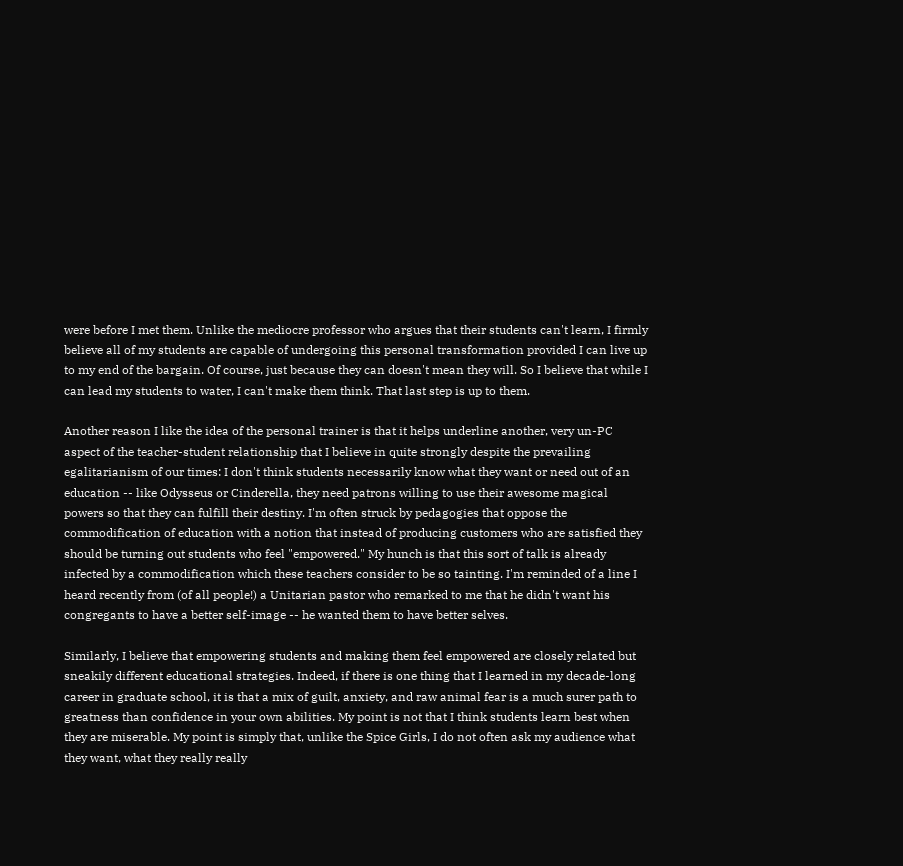were before I met them. Unlike the mediocre professor who argues that their students can't learn, I firmly believe all of my students are capable of undergoing this personal transformation provided I can live up to my end of the bargain. Of course, just because they can doesn't mean they will. So I believe that while I can lead my students to water, I can't make them think. That last step is up to them.

Another reason I like the idea of the personal trainer is that it helps underline another, very un-PC aspect of the teacher-student relationship that I believe in quite strongly despite the prevailing egalitarianism of our times: I don't think students necessarily know what they want or need out of an education -- like Odysseus or Cinderella, they need patrons willing to use their awesome magical powers so that they can fulfill their destiny. I'm often struck by pedagogies that oppose the commodification of education with a notion that instead of producing customers who are satisfied they should be turning out students who feel "empowered." My hunch is that this sort of talk is already infected by a commodification which these teachers consider to be so tainting. I'm reminded of a line I heard recently from (of all people!) a Unitarian pastor who remarked to me that he didn't want his congregants to have a better self-image -- he wanted them to have better selves.

Similarly, I believe that empowering students and making them feel empowered are closely related but sneakily different educational strategies. Indeed, if there is one thing that I learned in my decade-long career in graduate school, it is that a mix of guilt, anxiety, and raw animal fear is a much surer path to greatness than confidence in your own abilities. My point is not that I think students learn best when they are miserable. My point is simply that, unlike the Spice Girls, I do not often ask my audience what they want, what they really really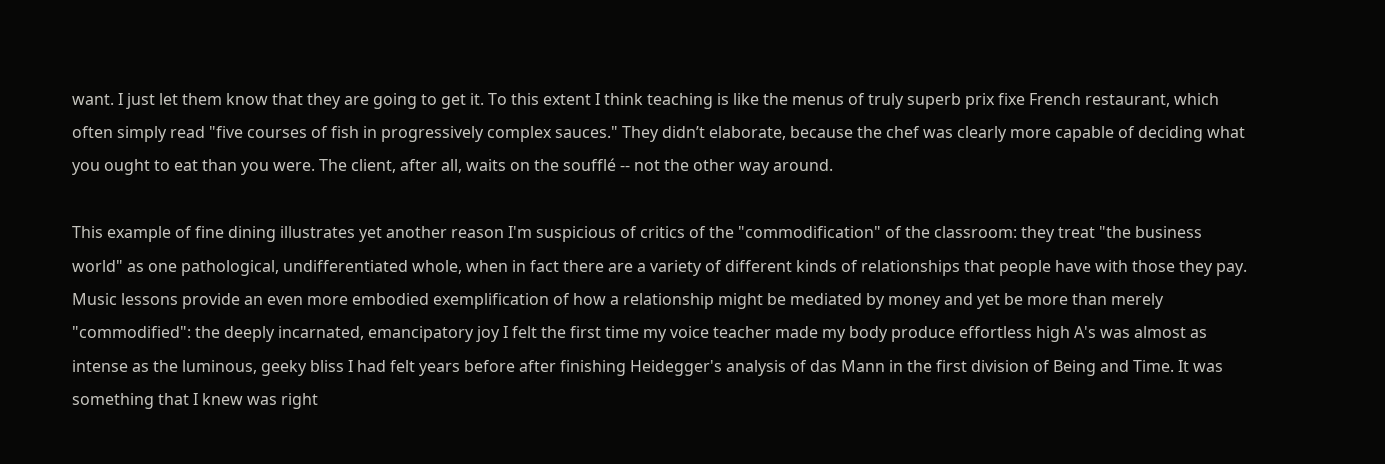want. I just let them know that they are going to get it. To this extent I think teaching is like the menus of truly superb prix fixe French restaurant, which often simply read "five courses of fish in progressively complex sauces." They didn’t elaborate, because the chef was clearly more capable of deciding what you ought to eat than you were. The client, after all, waits on the soufflé -- not the other way around.

This example of fine dining illustrates yet another reason I'm suspicious of critics of the "commodification" of the classroom: they treat "the business world" as one pathological, undifferentiated whole, when in fact there are a variety of different kinds of relationships that people have with those they pay. Music lessons provide an even more embodied exemplification of how a relationship might be mediated by money and yet be more than merely "commodified": the deeply incarnated, emancipatory joy I felt the first time my voice teacher made my body produce effortless high A's was almost as intense as the luminous, geeky bliss I had felt years before after finishing Heidegger's analysis of das Mann in the first division of Being and Time. It was something that I knew was right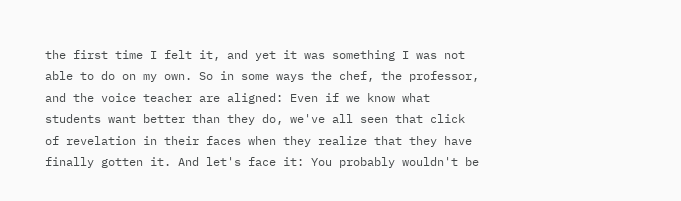the first time I felt it, and yet it was something I was not able to do on my own. So in some ways the chef, the professor, and the voice teacher are aligned: Even if we know what students want better than they do, we've all seen that click of revelation in their faces when they realize that they have finally gotten it. And let's face it: You probably wouldn't be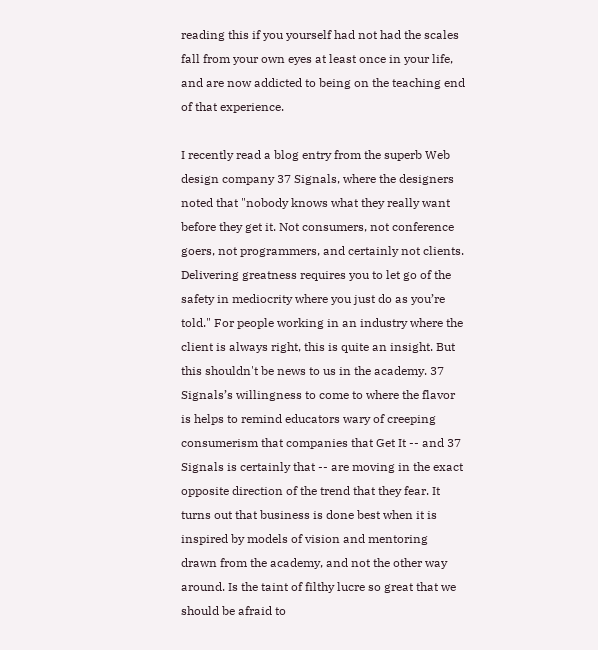reading this if you yourself had not had the scales fall from your own eyes at least once in your life, and are now addicted to being on the teaching end of that experience.

I recently read a blog entry from the superb Web design company 37 Signals, where the designers noted that "nobody knows what they really want before they get it. Not consumers, not conference goers, not programmers, and certainly not clients. Delivering greatness requires you to let go of the safety in mediocrity where you just do as you’re told." For people working in an industry where the client is always right, this is quite an insight. But this shouldn't be news to us in the academy. 37 Signals’s willingness to come to where the flavor is helps to remind educators wary of creeping consumerism that companies that Get It -- and 37 Signals is certainly that -- are moving in the exact opposite direction of the trend that they fear. It turns out that business is done best when it is inspired by models of vision and mentoring drawn from the academy, and not the other way around. Is the taint of filthy lucre so great that we should be afraid to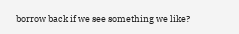borrow back if we see something we like?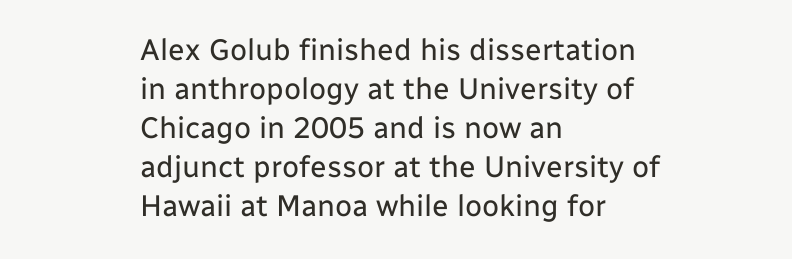Alex Golub finished his dissertation in anthropology at the University of Chicago in 2005 and is now an adjunct professor at the University of Hawaii at Manoa while looking for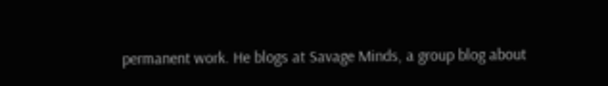permanent work. He blogs at Savage Minds, a group blog about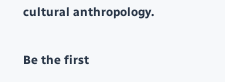cultural anthropology.


Be the first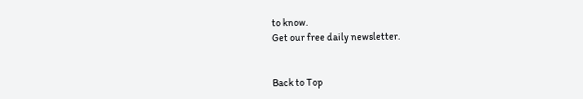to know.
Get our free daily newsletter.


Back to Top